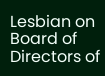Lesbian on Board of Directors of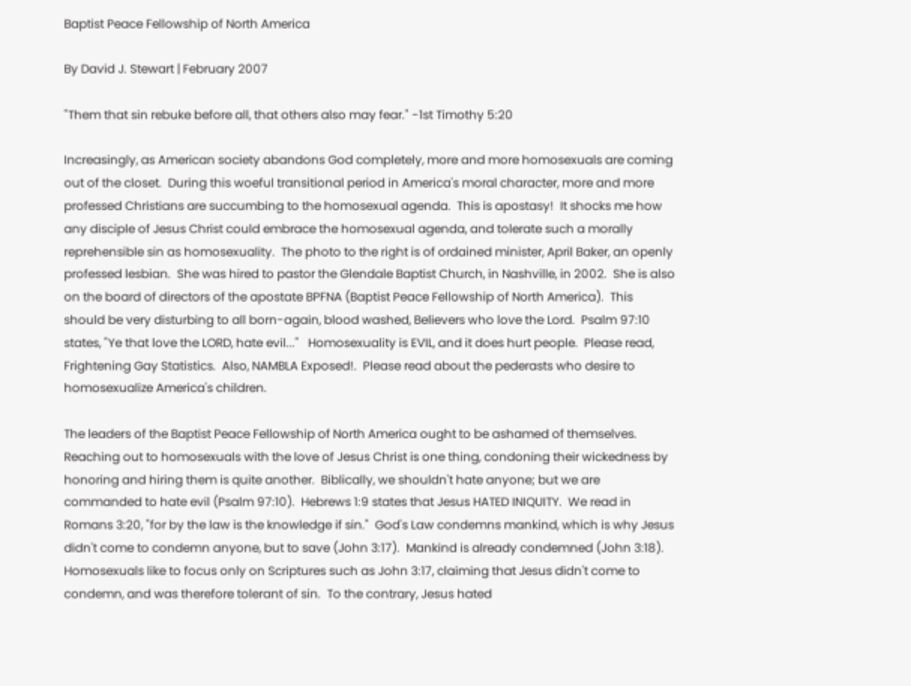Baptist Peace Fellowship of North America

By David J. Stewart | February 2007

"Them that sin rebuke before all, that others also may fear." -1st Timothy 5:20

Increasingly, as American society abandons God completely, more and more homosexuals are coming out of the closet.  During this woeful transitional period in America's moral character, more and more professed Christians are succumbing to the homosexual agenda.  This is apostasy!  It shocks me how any disciple of Jesus Christ could embrace the homosexual agenda, and tolerate such a morally reprehensible sin as homosexuality.  The photo to the right is of ordained minister, April Baker, an openly professed lesbian.  She was hired to pastor the Glendale Baptist Church, in Nashville, in 2002.  She is also on the board of directors of the apostate BPFNA (Baptist Peace Fellowship of North America).  This should be very disturbing to all born-again, blood washed, Believers who love the Lord.  Psalm 97:10 states, "Ye that love the LORD, hate evil..."   Homosexuality is EVIL, and it does hurt people.  Please read, Frightening Gay Statistics.  Also, NAMBLA Exposed!.  Please read about the pederasts who desire to homosexualize America's children.

The leaders of the Baptist Peace Fellowship of North America ought to be ashamed of themselves.  Reaching out to homosexuals with the love of Jesus Christ is one thing, condoning their wickedness by honoring and hiring them is quite another.  Biblically, we shouldn't hate anyone; but we are commanded to hate evil (Psalm 97:10).  Hebrews 1:9 states that Jesus HATED INIQUITY.  We read in Romans 3:20, "for by the law is the knowledge if sin."  God's Law condemns mankind, which is why Jesus didn't come to condemn anyone, but to save (John 3:17).  Mankind is already condemned (John 3:18).  Homosexuals like to focus only on Scriptures such as John 3:17, claiming that Jesus didn't come to condemn, and was therefore tolerant of sin.  To the contrary, Jesus hated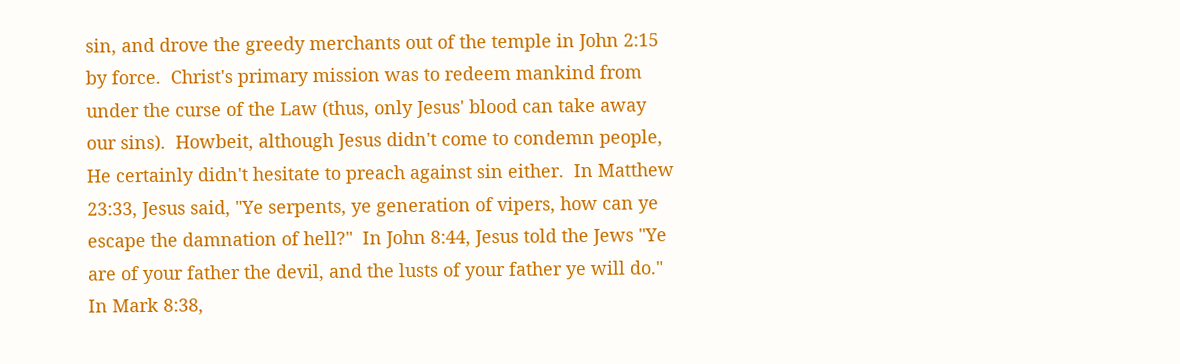sin, and drove the greedy merchants out of the temple in John 2:15 by force.  Christ's primary mission was to redeem mankind from under the curse of the Law (thus, only Jesus' blood can take away our sins).  Howbeit, although Jesus didn't come to condemn people, He certainly didn't hesitate to preach against sin either.  In Matthew 23:33, Jesus said, "Ye serpents, ye generation of vipers, how can ye escape the damnation of hell?"  In John 8:44, Jesus told the Jews "Ye are of your father the devil, and the lusts of your father ye will do."  In Mark 8:38,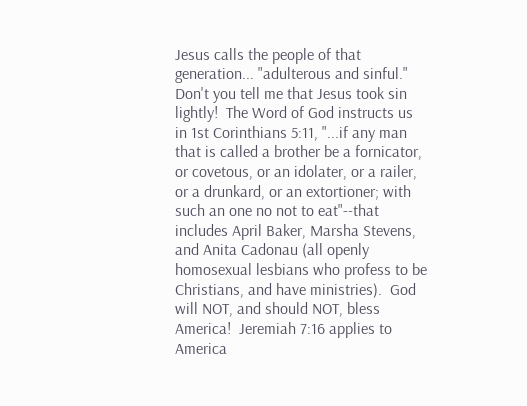Jesus calls the people of that generation... "adulterous and sinful."  Don't you tell me that Jesus took sin lightly!  The Word of God instructs us in 1st Corinthians 5:11, "...if any man that is called a brother be a fornicator, or covetous, or an idolater, or a railer, or a drunkard, or an extortioner; with such an one no not to eat"--that includes April Baker, Marsha Stevens, and Anita Cadonau (all openly homosexual lesbians who profess to be Christians, and have ministries).  God will NOT, and should NOT, bless America!  Jeremiah 7:16 applies to America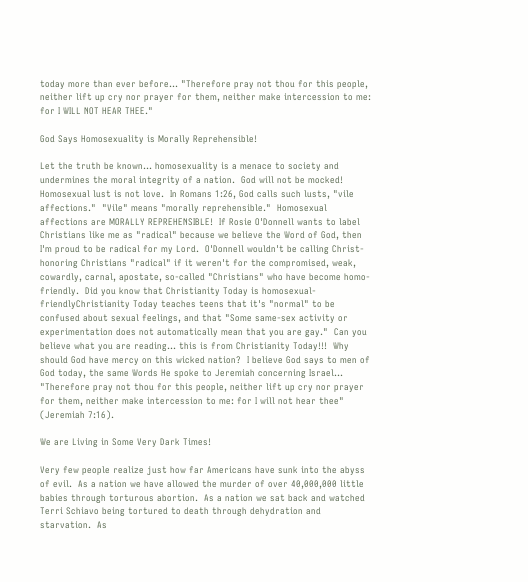today more than ever before... "Therefore pray not thou for this people, neither lift up cry nor prayer for them, neither make intercession to me: for I WILL NOT HEAR THEE."

God Says Homosexuality is Morally Reprehensible!

Let the truth be known... homosexuality is a menace to society and undermines the moral integrity of a nation.  God will not be mocked!  Homosexual lust is not love.  In Romans 1:26, God calls such lusts, "vile affections."  "Vile" means "morally reprehensible."  Homosexual affections are MORALLY REPREHENSIBLE!  If Rosie O'Donnell wants to label Christians like me as "radical" because we believe the Word of God, then I'm proud to be radical for my Lord.  O'Donnell wouldn't be calling Christ-honoring Christians "radical" if it weren't for the compromised, weak, cowardly, carnal, apostate, so-called "Christians" who have become homo-friendly.  Did you know that Christianity Today is homosexual-friendlyChristianity Today teaches teens that it's "normal" to be confused about sexual feelings, and that "Some same-sex activity or experimentation does not automatically mean that you are gay."  Can you believe what you are reading... this is from Christianity Today!!!  Why should God have mercy on this wicked nation?  I believe God says to men of God today, the same Words He spoke to Jeremiah concerning Israel...  "Therefore pray not thou for this people, neither lift up cry nor prayer for them, neither make intercession to me: for I will not hear thee" (Jeremiah 7:16).

We are Living in Some Very Dark Times!

Very few people realize just how far Americans have sunk into the abyss of evil.  As a nation we have allowed the murder of over 40,000,000 little babies through torturous abortion.  As a nation we sat back and watched Terri Schiavo being tortured to death through dehydration and starvation.  As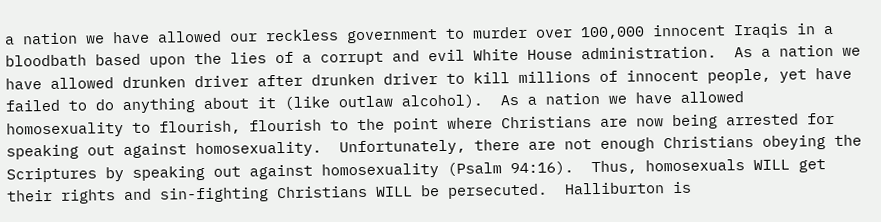a nation we have allowed our reckless government to murder over 100,000 innocent Iraqis in a bloodbath based upon the lies of a corrupt and evil White House administration.  As a nation we have allowed drunken driver after drunken driver to kill millions of innocent people, yet have failed to do anything about it (like outlaw alcohol).  As a nation we have allowed homosexuality to flourish, flourish to the point where Christians are now being arrested for speaking out against homosexuality.  Unfortunately, there are not enough Christians obeying the Scriptures by speaking out against homosexuality (Psalm 94:16).  Thus, homosexuals WILL get their rights and sin-fighting Christians WILL be persecuted.  Halliburton is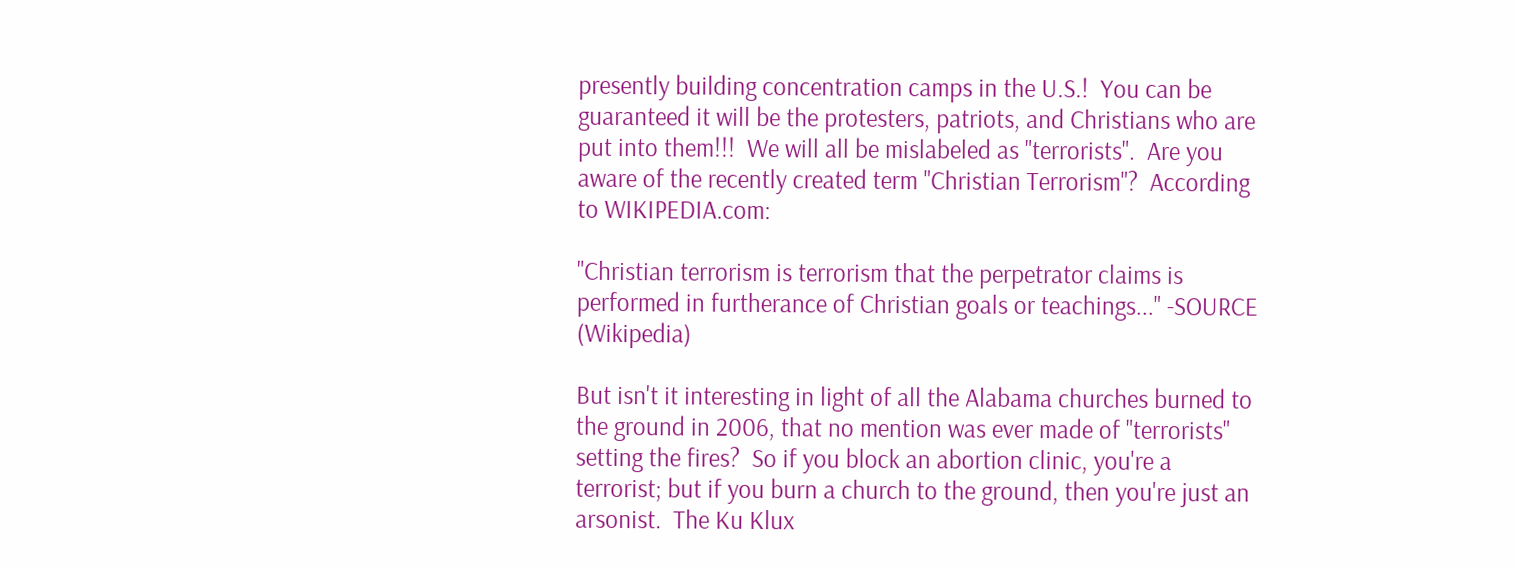presently building concentration camps in the U.S.!  You can be guaranteed it will be the protesters, patriots, and Christians who are put into them!!!  We will all be mislabeled as "terrorists".  Are you aware of the recently created term "Christian Terrorism"?  According to WIKIPEDIA.com:

"Christian terrorism is terrorism that the perpetrator claims is performed in furtherance of Christian goals or teachings..." -SOURCE (Wikipedia)

But isn't it interesting in light of all the Alabama churches burned to the ground in 2006, that no mention was ever made of "terrorists" setting the fires?  So if you block an abortion clinic, you're a terrorist; but if you burn a church to the ground, then you're just an arsonist.  The Ku Klux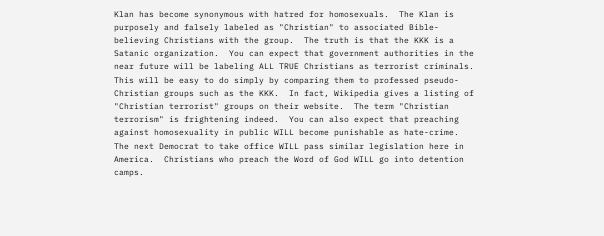Klan has become synonymous with hatred for homosexuals.  The Klan is purposely and falsely labeled as "Christian" to associated Bible-believing Christians with the group.  The truth is that the KKK is a Satanic organization.  You can expect that government authorities in the near future will be labeling ALL TRUE Christians as terrorist criminals.  This will be easy to do simply by comparing them to professed pseudo-Christian groups such as the KKK.  In fact, Wikipedia gives a listing of "Christian terrorist" groups on their website.  The term "Christian terrorism" is frightening indeed.  You can also expect that preaching against homosexuality in public WILL become punishable as hate-crime.  The next Democrat to take office WILL pass similar legislation here in America.  Christians who preach the Word of God WILL go into detention camps.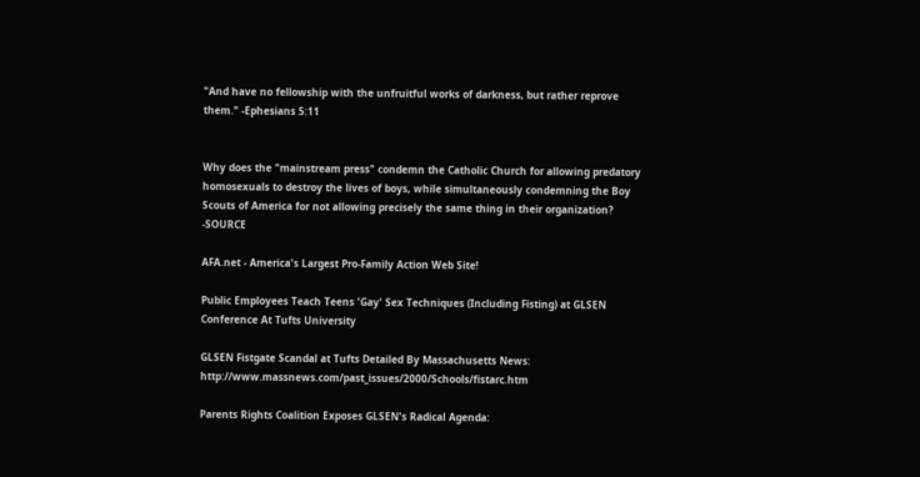"And have no fellowship with the unfruitful works of darkness, but rather reprove them." -Ephesians 5:11


Why does the "mainstream press" condemn the Catholic Church for allowing predatory homosexuals to destroy the lives of boys, while simultaneously condemning the Boy Scouts of America for not allowing precisely the same thing in their organization? -SOURCE

AFA.net - America's Largest Pro-Family Action Web Site!

Public Employees Teach Teens 'Gay' Sex Techniques (Including Fisting) at GLSEN Conference At Tufts University

GLSEN Fistgate Scandal at Tufts Detailed By Massachusetts News: http://www.massnews.com/past_issues/2000/Schools/fistarc.htm

Parents Rights Coalition Exposes GLSEN's Radical Agenda: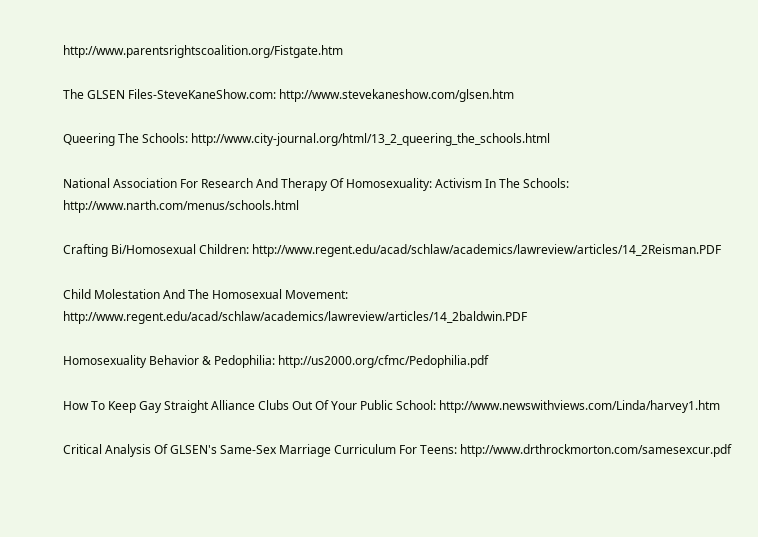http://www.parentsrightscoalition.org/Fistgate.htm

The GLSEN Files-SteveKaneShow.com: http://www.stevekaneshow.com/glsen.htm

Queering The Schools: http://www.city-journal.org/html/13_2_queering_the_schools.html

National Association For Research And Therapy Of Homosexuality: Activism In The Schools: http://www.narth.com/menus/schools.html

Crafting Bi/Homosexual Children: http://www.regent.edu/acad/schlaw/academics/lawreview/articles/14_2Reisman.PDF

Child Molestation And The Homosexual Movement: http://www.regent.edu/acad/schlaw/academics/lawreview/articles/14_2baldwin.PDF

Homosexuality Behavior & Pedophilia: http://us2000.org/cfmc/Pedophilia.pdf

How To Keep Gay Straight Alliance Clubs Out Of Your Public School: http://www.newswithviews.com/Linda/harvey1.htm

Critical Analysis Of GLSEN's Same-Sex Marriage Curriculum For Teens: http://www.drthrockmorton.com/samesexcur.pdf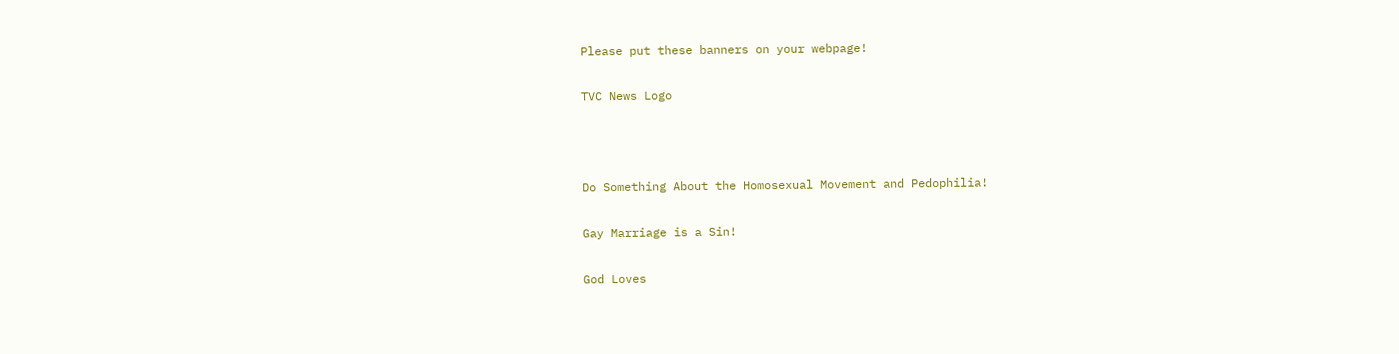Please put these banners on your webpage!

TVC News Logo



Do Something About the Homosexual Movement and Pedophilia!

Gay Marriage is a Sin!

God Loves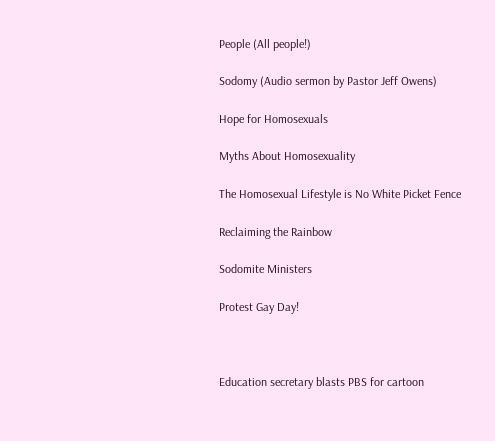People (All people!)

Sodomy (Audio sermon by Pastor Jeff Owens)

Hope for Homosexuals

Myths About Homosexuality

The Homosexual Lifestyle is No White Picket Fence

Reclaiming the Rainbow

Sodomite Ministers

Protest Gay Day!



Education secretary blasts PBS for cartoon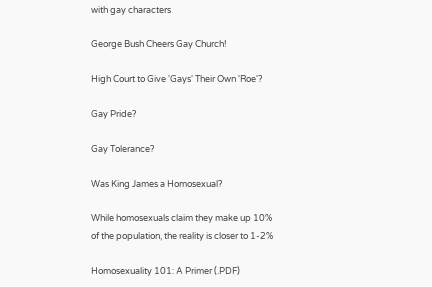with gay characters

George Bush Cheers Gay Church!

High Court to Give 'Gays' Their Own 'Roe'?

Gay Pride?

Gay Tolerance?

Was King James a Homosexual?

While homosexuals claim they make up 10% of the population, the reality is closer to 1-2%

Homosexuality 101: A Primer (.PDF)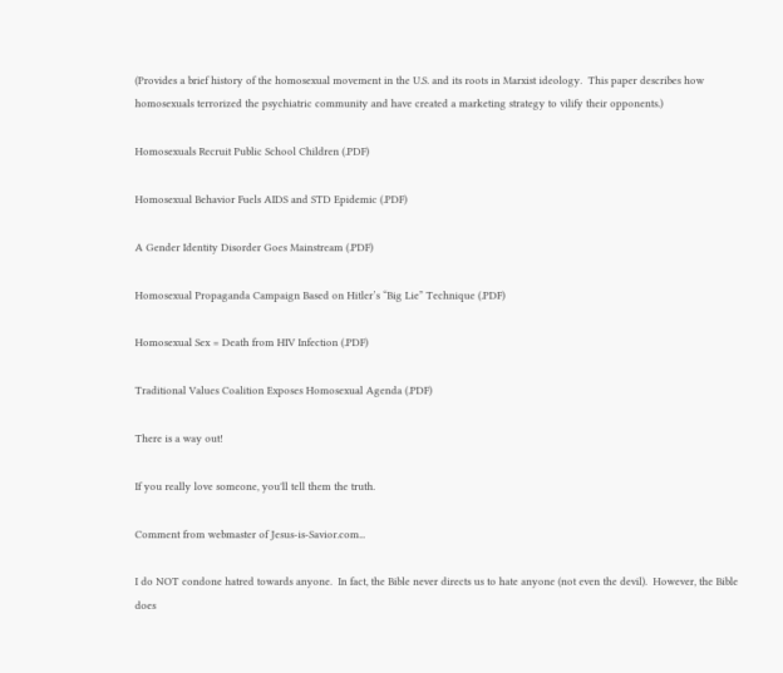(Provides a brief history of the homosexual movement in the U.S. and its roots in Marxist ideology.  This paper describes how homosexuals terrorized the psychiatric community and have created a marketing strategy to vilify their opponents.)

Homosexuals Recruit Public School Children (.PDF)

Homosexual Behavior Fuels AIDS and STD Epidemic (.PDF)

A Gender Identity Disorder Goes Mainstream (.PDF)

Homosexual Propaganda Campaign Based on Hitler’s “Big Lie” Technique (.PDF)

Homosexual Sex = Death from HIV Infection (.PDF)

Traditional Values Coalition Exposes Homosexual Agenda (.PDF)

There is a way out!

If you really love someone, you'll tell them the truth.

Comment from webmaster of Jesus-is-Savior.com...

I do NOT condone hatred towards anyone.  In fact, the Bible never directs us to hate anyone (not even the devil).  However, the Bible does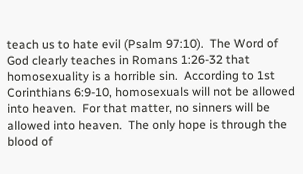teach us to hate evil (Psalm 97:10).  The Word of God clearly teaches in Romans 1:26-32 that homosexuality is a horrible sin.  According to 1st Corinthians 6:9-10, homosexuals will not be allowed into heaven.  For that matter, no sinners will be allowed into heaven.  The only hope is through the blood of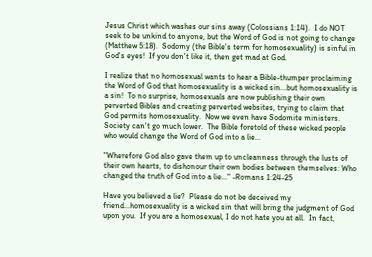Jesus Christ which washes our sins away (Colossians 1:14).  I do NOT seek to be unkind to anyone, but the Word of God is not going to change (Matthew 5:18).  Sodomy (the Bible's term for homosexuality) is sinful in God's eyes!  If you don't like it, then get mad at God.

I realize that no homosexual wants to hear a Bible-thumper proclaiming the Word of God that homosexuality is a wicked sin...but homosexuality is a sin!  To no surprise, homosexuals are now publishing their own perverted Bibles and creating perverted websites, trying to claim that God permits homosexuality.  Now we even have Sodomite ministers.  Society can't go much lower.  The Bible foretold of these wicked people who would change the Word of God into a lie...

"Wherefore God also gave them up to uncleanness through the lusts of their own hearts, to dishonour their own bodies between themselves: Who changed the truth of God into a lie..." -Romans 1:24-25

Have you believed a lie?  Please do not be deceived my friend...homosexuality is a wicked sin that will bring the judgment of God upon you.  If you are a homosexual, I do not hate you at all.  In fact,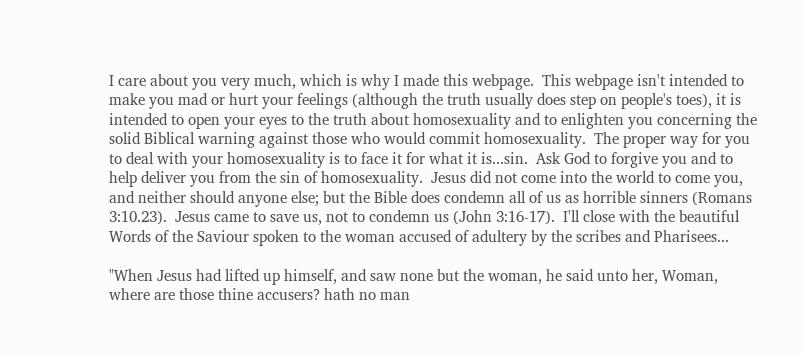I care about you very much, which is why I made this webpage.  This webpage isn't intended to make you mad or hurt your feelings (although the truth usually does step on people's toes), it is intended to open your eyes to the truth about homosexuality and to enlighten you concerning the solid Biblical warning against those who would commit homosexuality.  The proper way for you to deal with your homosexuality is to face it for what it is...sin.  Ask God to forgive you and to help deliver you from the sin of homosexuality.  Jesus did not come into the world to come you, and neither should anyone else; but the Bible does condemn all of us as horrible sinners (Romans 3:10.23).  Jesus came to save us, not to condemn us (John 3:16-17).  I'll close with the beautiful Words of the Saviour spoken to the woman accused of adultery by the scribes and Pharisees...

"When Jesus had lifted up himself, and saw none but the woman, he said unto her, Woman, where are those thine accusers? hath no man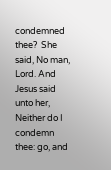condemned thee?  She said, No man, Lord. And Jesus said unto her, Neither do I condemn thee: go, and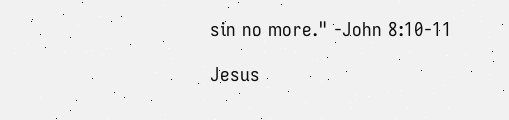sin no more." -John 8:10-11

Jesus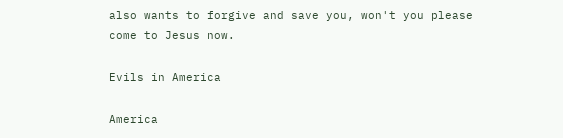also wants to forgive and save you, won't you please come to Jesus now.

Evils in America

America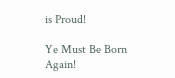is Proud!

Ye Must Be Born Again!